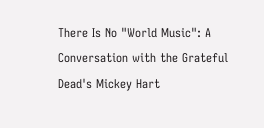There Is No "World Music": A Conversation with the Grateful Dead's Mickey Hart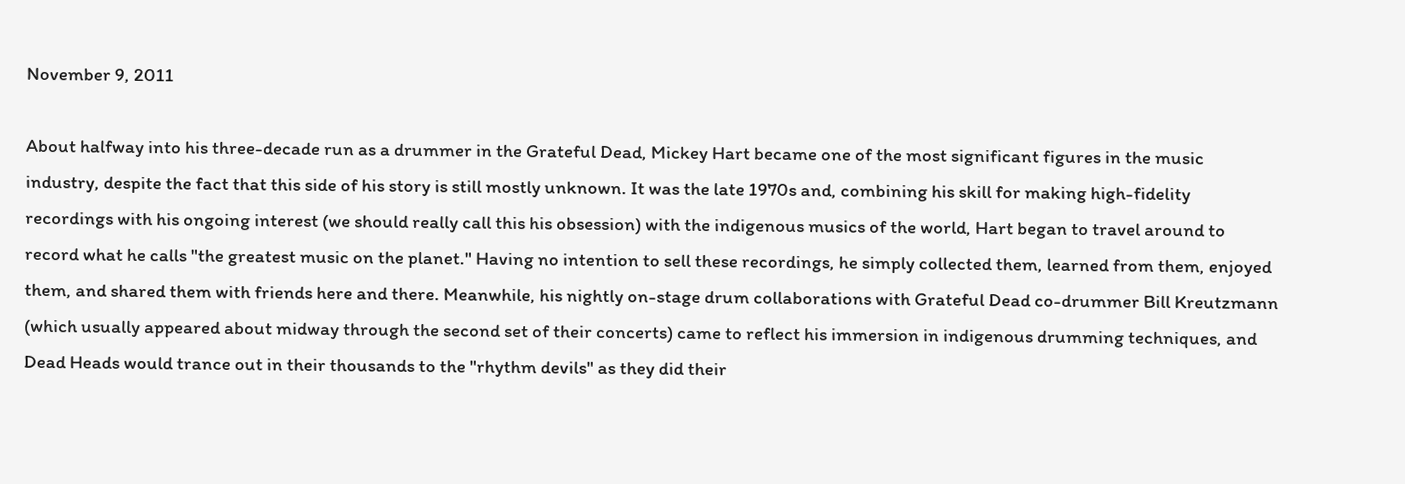November 9, 2011

About halfway into his three-decade run as a drummer in the Grateful Dead, Mickey Hart became one of the most significant figures in the music industry, despite the fact that this side of his story is still mostly unknown. It was the late 1970s and, combining his skill for making high-fidelity recordings with his ongoing interest (we should really call this his obsession) with the indigenous musics of the world, Hart began to travel around to record what he calls "the greatest music on the planet." Having no intention to sell these recordings, he simply collected them, learned from them, enjoyed them, and shared them with friends here and there. Meanwhile, his nightly on-stage drum collaborations with Grateful Dead co-drummer Bill Kreutzmann (which usually appeared about midway through the second set of their concerts) came to reflect his immersion in indigenous drumming techniques, and Dead Heads would trance out in their thousands to the "rhythm devils" as they did their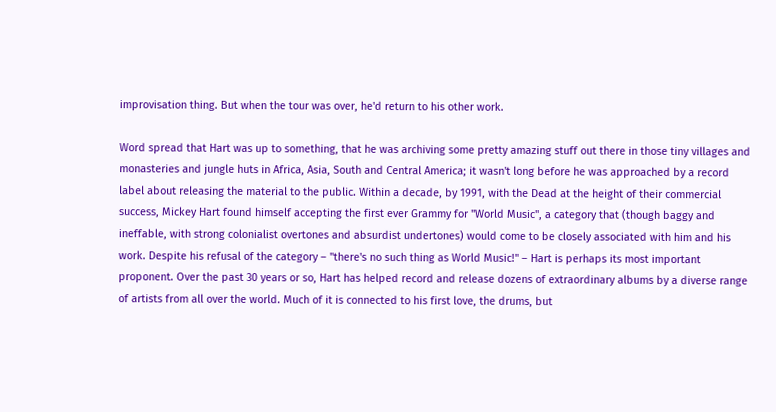improvisation thing. But when the tour was over, he'd return to his other work.

Word spread that Hart was up to something, that he was archiving some pretty amazing stuff out there in those tiny villages and monasteries and jungle huts in Africa, Asia, South and Central America; it wasn't long before he was approached by a record label about releasing the material to the public. Within a decade, by 1991, with the Dead at the height of their commercial success, Mickey Hart found himself accepting the first ever Grammy for "World Music", a category that (though baggy and ineffable, with strong colonialist overtones and absurdist undertones) would come to be closely associated with him and his work. Despite his refusal of the category – "there's no such thing as World Music!" – Hart is perhaps its most important proponent. Over the past 30 years or so, Hart has helped record and release dozens of extraordinary albums by a diverse range of artists from all over the world. Much of it is connected to his first love, the drums, but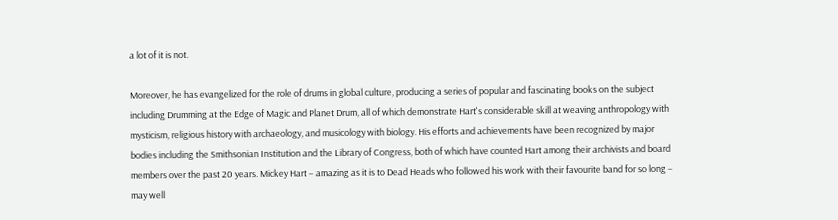a lot of it is not.

Moreover, he has evangelized for the role of drums in global culture, producing a series of popular and fascinating books on the subject including Drumming at the Edge of Magic and Planet Drum, all of which demonstrate Hart's considerable skill at weaving anthropology with mysticism, religious history with archaeology, and musicology with biology. His efforts and achievements have been recognized by major bodies including the Smithsonian Institution and the Library of Congress, both of which have counted Hart among their archivists and board members over the past 20 years. Mickey Hart – amazing as it is to Dead Heads who followed his work with their favourite band for so long – may well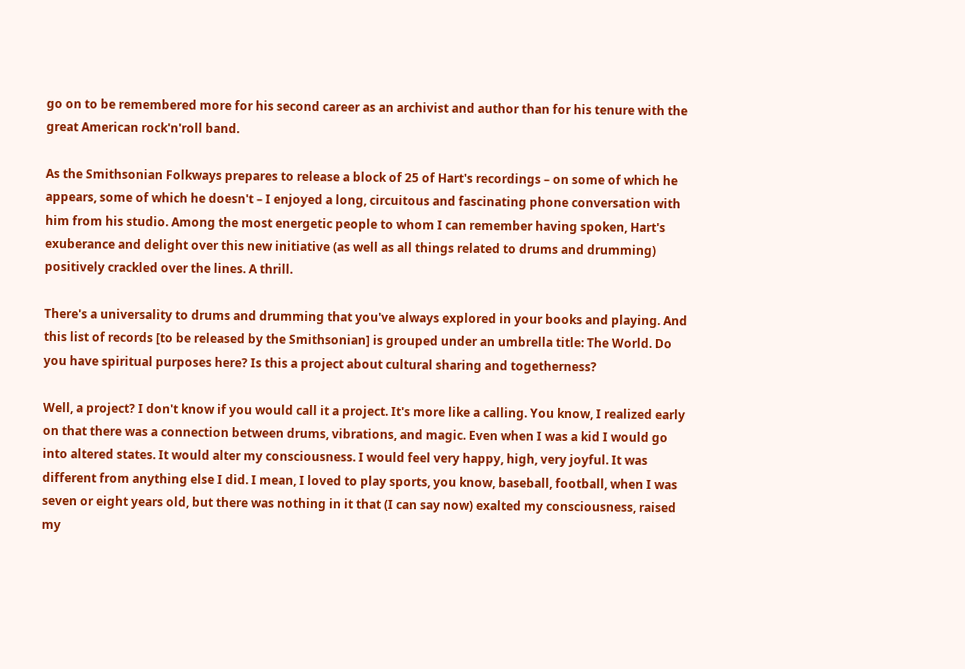go on to be remembered more for his second career as an archivist and author than for his tenure with the great American rock'n'roll band.

As the Smithsonian Folkways prepares to release a block of 25 of Hart's recordings – on some of which he appears, some of which he doesn't – I enjoyed a long, circuitous and fascinating phone conversation with him from his studio. Among the most energetic people to whom I can remember having spoken, Hart's exuberance and delight over this new initiative (as well as all things related to drums and drumming) positively crackled over the lines. A thrill.

There's a universality to drums and drumming that you've always explored in your books and playing. And this list of records [to be released by the Smithsonian] is grouped under an umbrella title: The World. Do you have spiritual purposes here? Is this a project about cultural sharing and togetherness?

Well, a project? I don't know if you would call it a project. It's more like a calling. You know, I realized early on that there was a connection between drums, vibrations, and magic. Even when I was a kid I would go into altered states. It would alter my consciousness. I would feel very happy, high, very joyful. It was different from anything else I did. I mean, I loved to play sports, you know, baseball, football, when I was seven or eight years old, but there was nothing in it that (I can say now) exalted my consciousness, raised my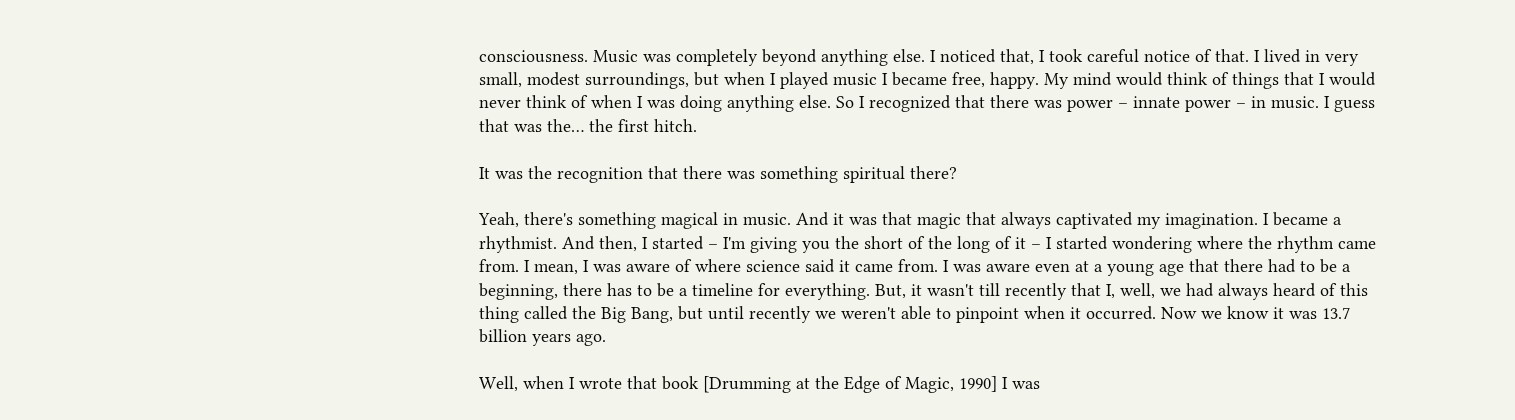consciousness. Music was completely beyond anything else. I noticed that, I took careful notice of that. I lived in very small, modest surroundings, but when I played music I became free, happy. My mind would think of things that I would never think of when I was doing anything else. So I recognized that there was power – innate power – in music. I guess that was the… the first hitch.

It was the recognition that there was something spiritual there?

Yeah, there's something magical in music. And it was that magic that always captivated my imagination. I became a rhythmist. And then, I started – I'm giving you the short of the long of it – I started wondering where the rhythm came from. I mean, I was aware of where science said it came from. I was aware even at a young age that there had to be a beginning, there has to be a timeline for everything. But, it wasn't till recently that I, well, we had always heard of this thing called the Big Bang, but until recently we weren't able to pinpoint when it occurred. Now we know it was 13.7 billion years ago.

Well, when I wrote that book [Drumming at the Edge of Magic, 1990] I was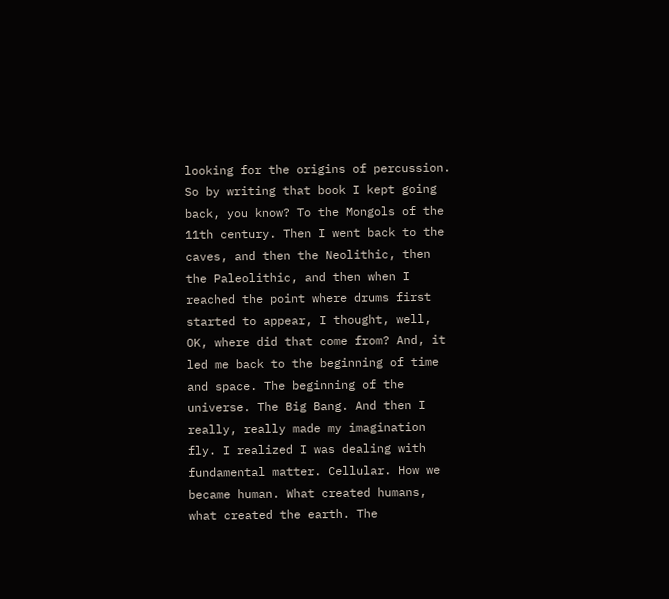looking for the origins of percussion. So by writing that book I kept going back, you know? To the Mongols of the 11th century. Then I went back to the caves, and then the Neolithic, then the Paleolithic, and then when I reached the point where drums first started to appear, I thought, well, OK, where did that come from? And, it led me back to the beginning of time and space. The beginning of the universe. The Big Bang. And then I really, really made my imagination fly. I realized I was dealing with fundamental matter. Cellular. How we became human. What created humans, what created the earth. The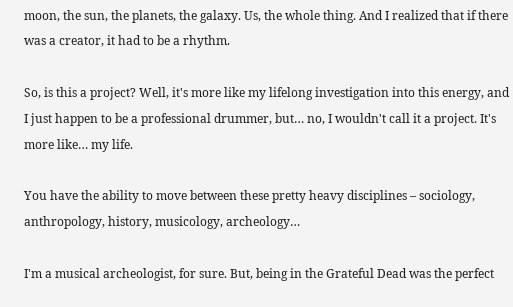moon, the sun, the planets, the galaxy. Us, the whole thing. And I realized that if there was a creator, it had to be a rhythm.

So, is this a project? Well, it's more like my lifelong investigation into this energy, and I just happen to be a professional drummer, but… no, I wouldn't call it a project. It's more like… my life.

You have the ability to move between these pretty heavy disciplines – sociology, anthropology, history, musicology, archeology…

I'm a musical archeologist, for sure. But, being in the Grateful Dead was the perfect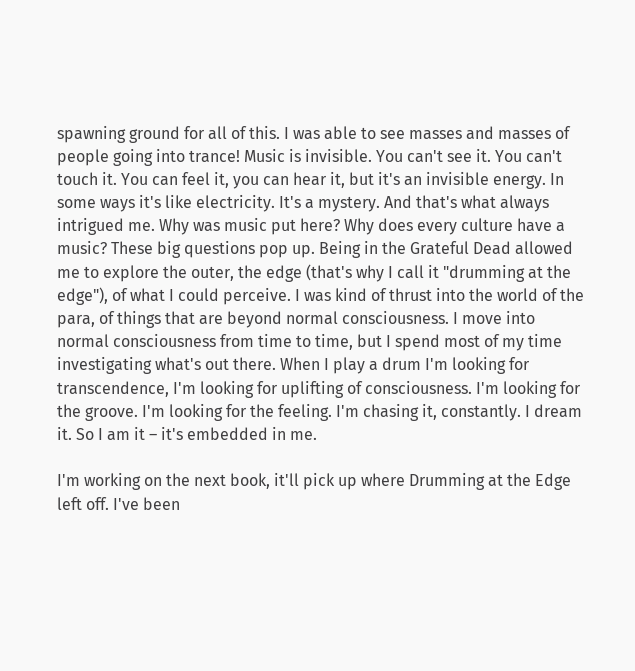spawning ground for all of this. I was able to see masses and masses of people going into trance! Music is invisible. You can't see it. You can't touch it. You can feel it, you can hear it, but it's an invisible energy. In some ways it's like electricity. It's a mystery. And that's what always intrigued me. Why was music put here? Why does every culture have a music? These big questions pop up. Being in the Grateful Dead allowed me to explore the outer, the edge (that's why I call it "drumming at the edge"), of what I could perceive. I was kind of thrust into the world of the para, of things that are beyond normal consciousness. I move into normal consciousness from time to time, but I spend most of my time investigating what's out there. When I play a drum I'm looking for transcendence, I'm looking for uplifting of consciousness. I'm looking for the groove. I'm looking for the feeling. I'm chasing it, constantly. I dream it. So I am it – it's embedded in me.

I'm working on the next book, it'll pick up where Drumming at the Edge left off. I've been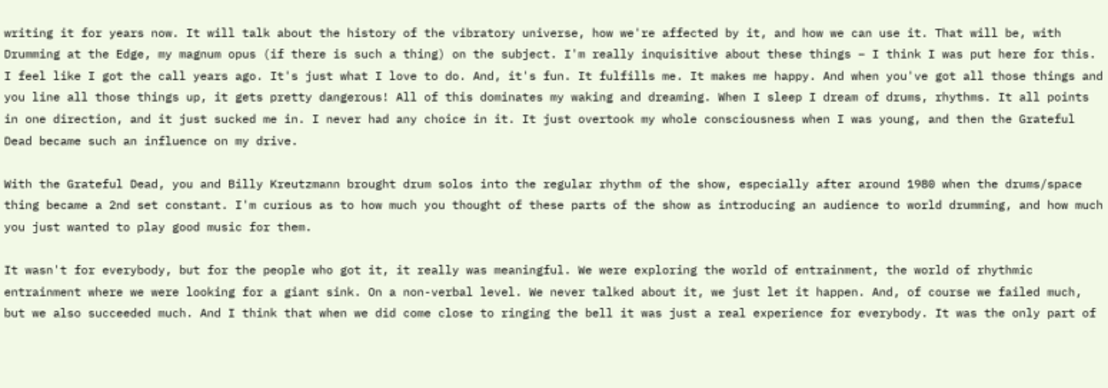writing it for years now. It will talk about the history of the vibratory universe, how we're affected by it, and how we can use it. That will be, with Drumming at the Edge, my magnum opus (if there is such a thing) on the subject. I'm really inquisitive about these things – I think I was put here for this. I feel like I got the call years ago. It's just what I love to do. And, it's fun. It fulfills me. It makes me happy. And when you've got all those things and you line all those things up, it gets pretty dangerous! All of this dominates my waking and dreaming. When I sleep I dream of drums, rhythms. It all points in one direction, and it just sucked me in. I never had any choice in it. It just overtook my whole consciousness when I was young, and then the Grateful Dead became such an influence on my drive.

With the Grateful Dead, you and Billy Kreutzmann brought drum solos into the regular rhythm of the show, especially after around 1980 when the drums/space thing became a 2nd set constant. I'm curious as to how much you thought of these parts of the show as introducing an audience to world drumming, and how much you just wanted to play good music for them.

It wasn't for everybody, but for the people who got it, it really was meaningful. We were exploring the world of entrainment, the world of rhythmic entrainment where we were looking for a giant sink. On a non-verbal level. We never talked about it, we just let it happen. And, of course we failed much, but we also succeeded much. And I think that when we did come close to ringing the bell it was just a real experience for everybody. It was the only part of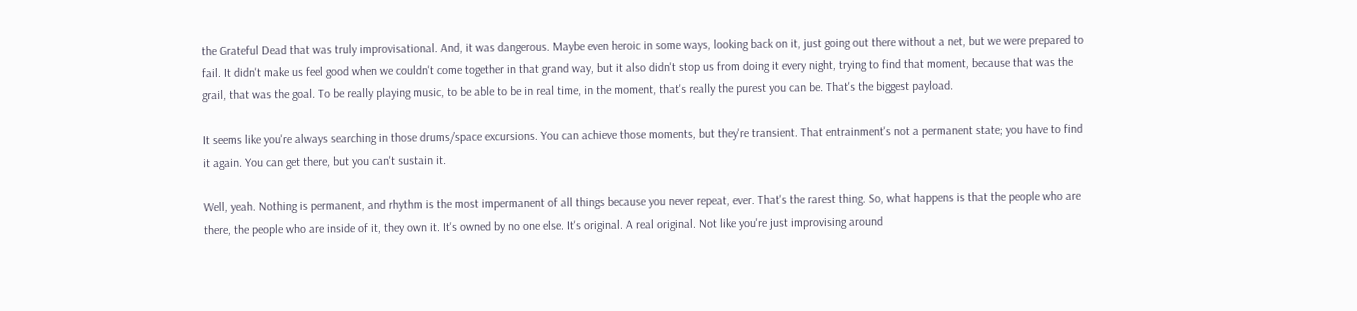the Grateful Dead that was truly improvisational. And, it was dangerous. Maybe even heroic in some ways, looking back on it, just going out there without a net, but we were prepared to fail. It didn't make us feel good when we couldn't come together in that grand way, but it also didn't stop us from doing it every night, trying to find that moment, because that was the grail, that was the goal. To be really playing music, to be able to be in real time, in the moment, that's really the purest you can be. That's the biggest payload.

It seems like you're always searching in those drums/space excursions. You can achieve those moments, but they're transient. That entrainment's not a permanent state; you have to find it again. You can get there, but you can't sustain it.

Well, yeah. Nothing is permanent, and rhythm is the most impermanent of all things because you never repeat, ever. That's the rarest thing. So, what happens is that the people who are there, the people who are inside of it, they own it. It's owned by no one else. It's original. A real original. Not like you're just improvising around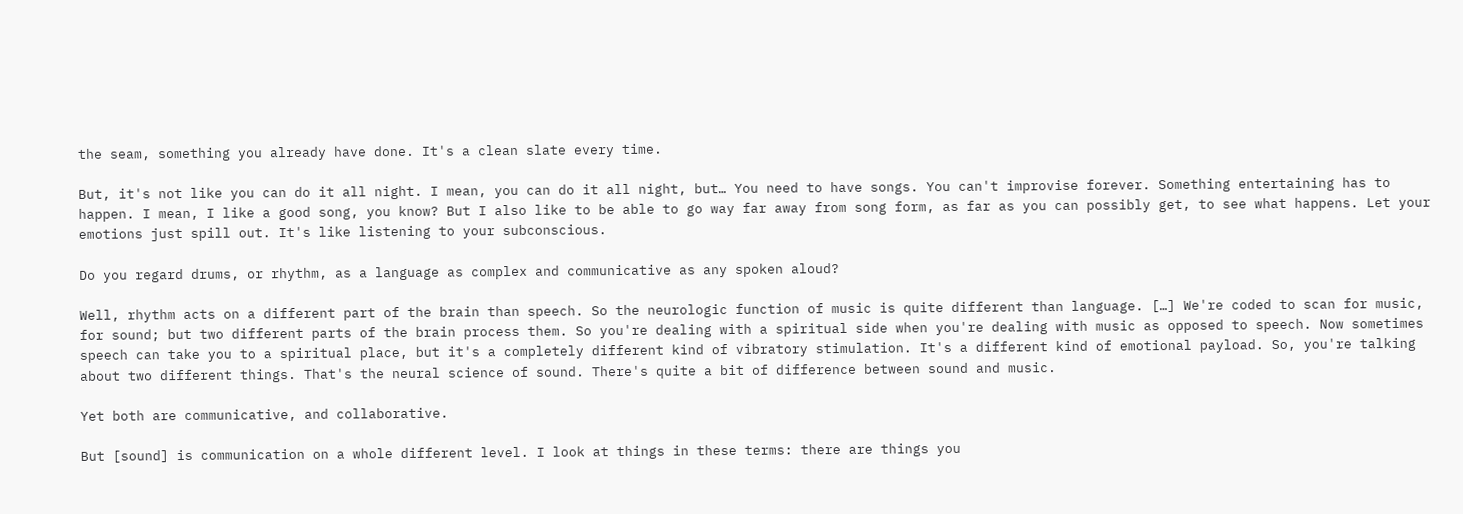the seam, something you already have done. It's a clean slate every time.

But, it's not like you can do it all night. I mean, you can do it all night, but… You need to have songs. You can't improvise forever. Something entertaining has to happen. I mean, I like a good song, you know? But I also like to be able to go way far away from song form, as far as you can possibly get, to see what happens. Let your emotions just spill out. It's like listening to your subconscious.

Do you regard drums, or rhythm, as a language as complex and communicative as any spoken aloud?

Well, rhythm acts on a different part of the brain than speech. So the neurologic function of music is quite different than language. […] We're coded to scan for music, for sound; but two different parts of the brain process them. So you're dealing with a spiritual side when you're dealing with music as opposed to speech. Now sometimes speech can take you to a spiritual place, but it's a completely different kind of vibratory stimulation. It's a different kind of emotional payload. So, you're talking about two different things. That's the neural science of sound. There's quite a bit of difference between sound and music.

Yet both are communicative, and collaborative.

But [sound] is communication on a whole different level. I look at things in these terms: there are things you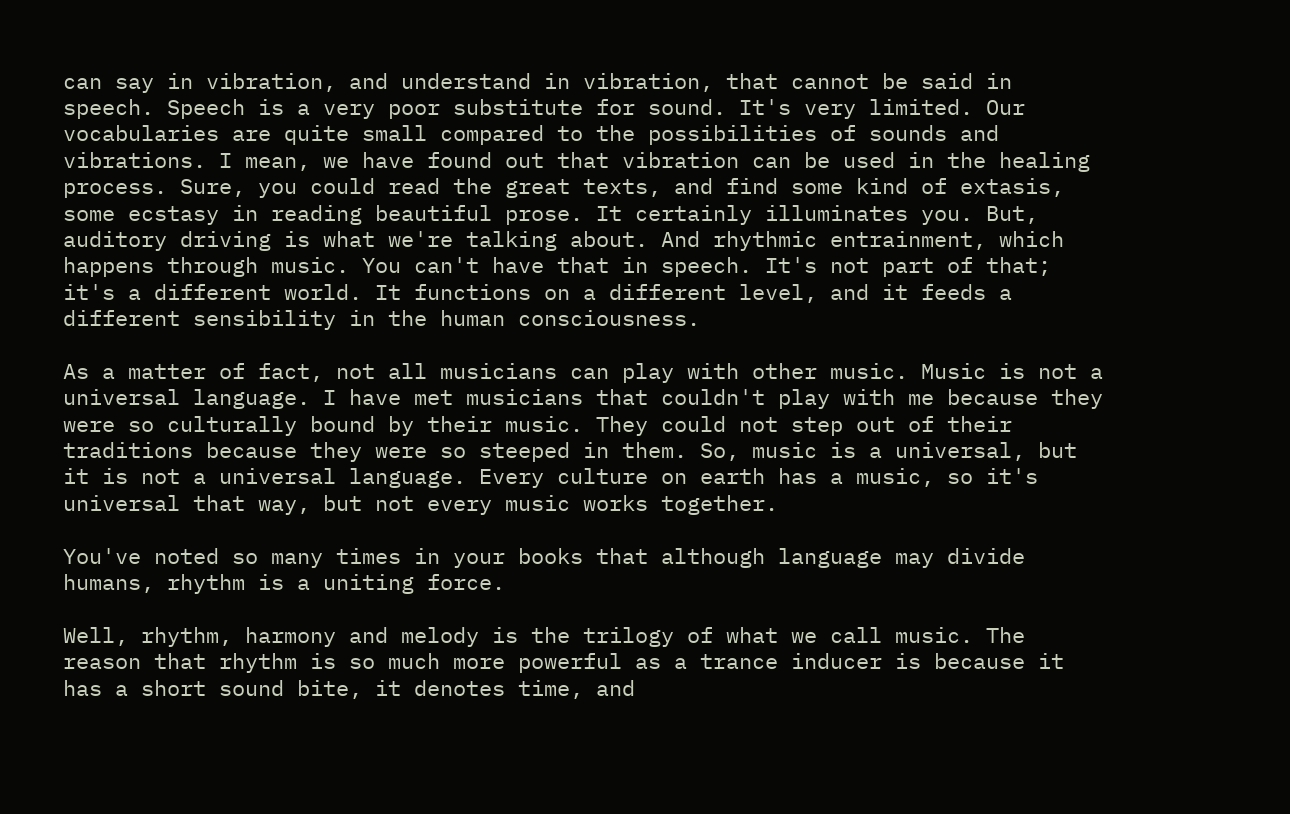can say in vibration, and understand in vibration, that cannot be said in speech. Speech is a very poor substitute for sound. It's very limited. Our vocabularies are quite small compared to the possibilities of sounds and vibrations. I mean, we have found out that vibration can be used in the healing process. Sure, you could read the great texts, and find some kind of extasis, some ecstasy in reading beautiful prose. It certainly illuminates you. But, auditory driving is what we're talking about. And rhythmic entrainment, which happens through music. You can't have that in speech. It's not part of that; it's a different world. It functions on a different level, and it feeds a different sensibility in the human consciousness.

As a matter of fact, not all musicians can play with other music. Music is not a universal language. I have met musicians that couldn't play with me because they were so culturally bound by their music. They could not step out of their traditions because they were so steeped in them. So, music is a universal, but it is not a universal language. Every culture on earth has a music, so it's universal that way, but not every music works together.

You've noted so many times in your books that although language may divide humans, rhythm is a uniting force.

Well, rhythm, harmony and melody is the trilogy of what we call music. The reason that rhythm is so much more powerful as a trance inducer is because it has a short sound bite, it denotes time, and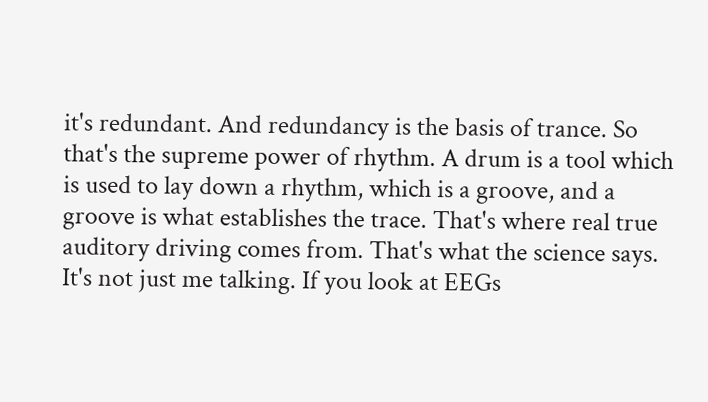it's redundant. And redundancy is the basis of trance. So that's the supreme power of rhythm. A drum is a tool which is used to lay down a rhythm, which is a groove, and a groove is what establishes the trace. That's where real true auditory driving comes from. That's what the science says. It's not just me talking. If you look at EEGs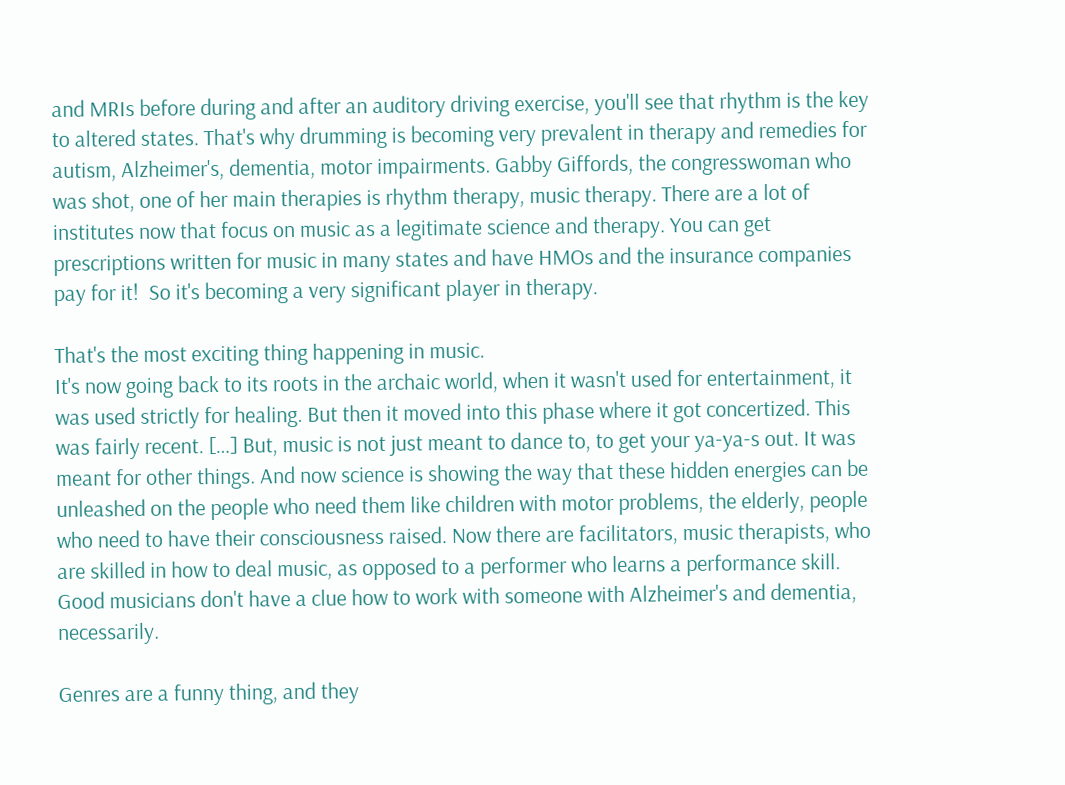and MRIs before during and after an auditory driving exercise, you'll see that rhythm is the key to altered states. That's why drumming is becoming very prevalent in therapy and remedies for autism, Alzheimer's, dementia, motor impairments. Gabby Giffords, the congresswoman who was shot, one of her main therapies is rhythm therapy, music therapy. There are a lot of institutes now that focus on music as a legitimate science and therapy. You can get prescriptions written for music in many states and have HMOs and the insurance companies pay for it!  So it's becoming a very significant player in therapy.

That's the most exciting thing happening in music.
It's now going back to its roots in the archaic world, when it wasn't used for entertainment, it was used strictly for healing. But then it moved into this phase where it got concertized. This was fairly recent. […] But, music is not just meant to dance to, to get your ya-ya-s out. It was meant for other things. And now science is showing the way that these hidden energies can be unleashed on the people who need them like children with motor problems, the elderly, people who need to have their consciousness raised. Now there are facilitators, music therapists, who are skilled in how to deal music, as opposed to a performer who learns a performance skill. Good musicians don't have a clue how to work with someone with Alzheimer's and dementia, necessarily.

Genres are a funny thing, and they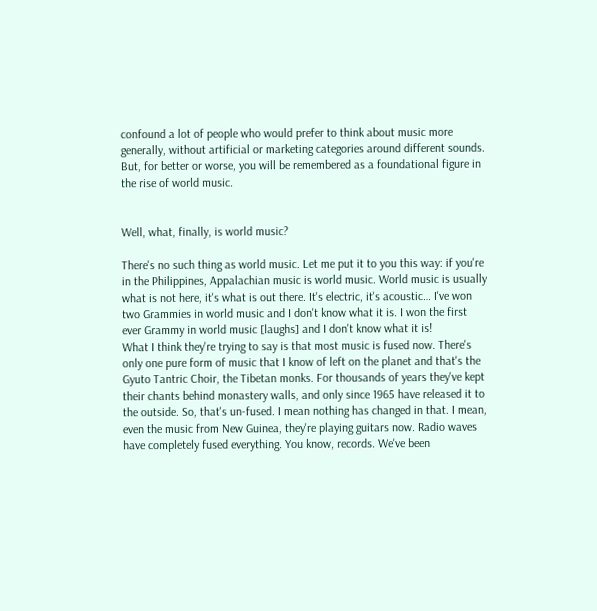confound a lot of people who would prefer to think about music more generally, without artificial or marketing categories around different sounds. But, for better or worse, you will be remembered as a foundational figure in the rise of world music.


Well, what, finally, is world music?

There's no such thing as world music. Let me put it to you this way: if you're in the Philippines, Appalachian music is world music. World music is usually what is not here, it's what is out there. It's electric, it's acoustic… I've won two Grammies in world music and I don't know what it is. I won the first ever Grammy in world music [laughs] and I don't know what it is!
What I think they're trying to say is that most music is fused now. There's only one pure form of music that I know of left on the planet and that's the Gyuto Tantric Choir, the Tibetan monks. For thousands of years they've kept their chants behind monastery walls, and only since 1965 have released it to the outside. So, that's un-fused. I mean nothing has changed in that. I mean, even the music from New Guinea, they're playing guitars now. Radio waves have completely fused everything. You know, records. We've been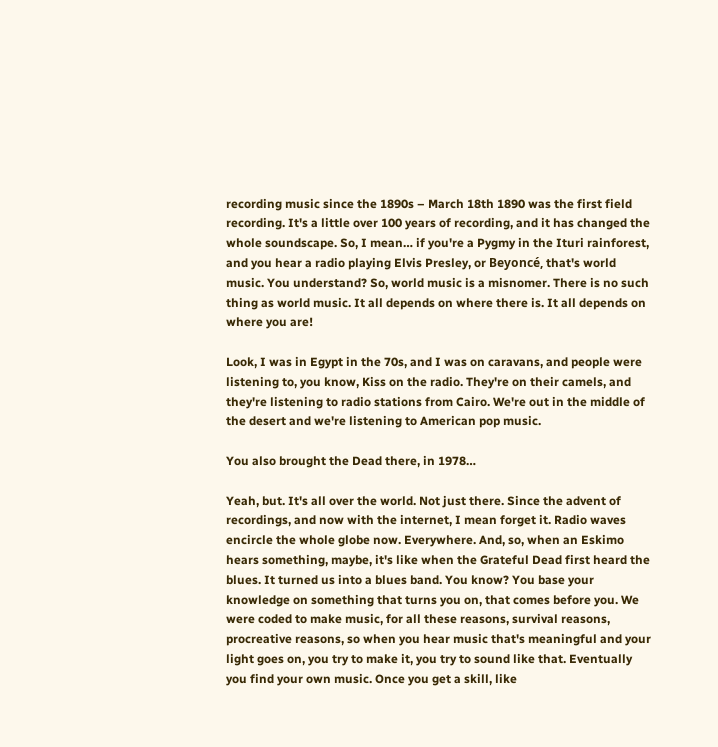recording music since the 1890s – March 18th 1890 was the first field recording. It's a little over 100 years of recording, and it has changed the whole soundscape. So, I mean… if you're a Pygmy in the Ituri rainforest, and you hear a radio playing Elvis Presley, or Beyoncé, that's world music. You understand? So, world music is a misnomer. There is no such thing as world music. It all depends on where there is. It all depends on where you are!

Look, I was in Egypt in the 70s, and I was on caravans, and people were listening to, you know, Kiss on the radio. They're on their camels, and they're listening to radio stations from Cairo. We're out in the middle of the desert and we're listening to American pop music.

You also brought the Dead there, in 1978…

Yeah, but. It's all over the world. Not just there. Since the advent of recordings, and now with the internet, I mean forget it. Radio waves encircle the whole globe now. Everywhere. And, so, when an Eskimo hears something, maybe, it's like when the Grateful Dead first heard the blues. It turned us into a blues band. You know? You base your knowledge on something that turns you on, that comes before you. We were coded to make music, for all these reasons, survival reasons, procreative reasons, so when you hear music that's meaningful and your light goes on, you try to make it, you try to sound like that. Eventually you find your own music. Once you get a skill, like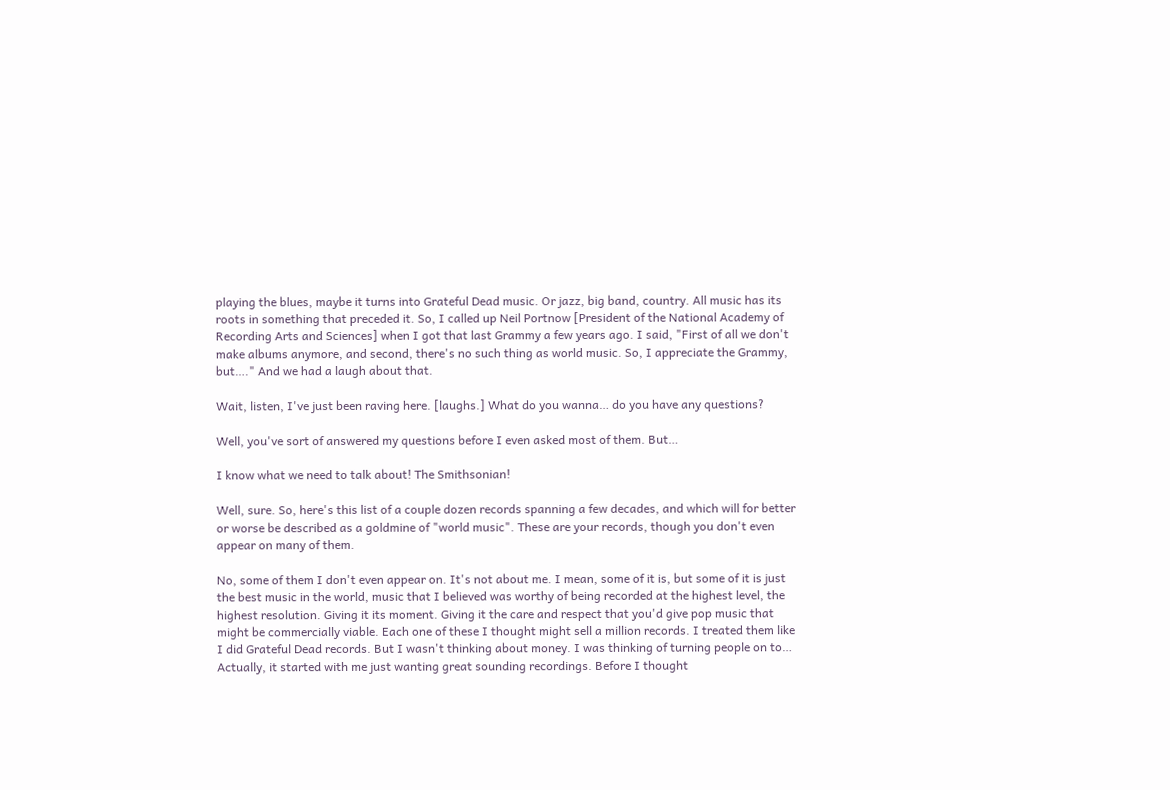playing the blues, maybe it turns into Grateful Dead music. Or jazz, big band, country. All music has its roots in something that preceded it. So, I called up Neil Portnow [President of the National Academy of Recording Arts and Sciences] when I got that last Grammy a few years ago. I said, "First of all we don't make albums anymore, and second, there's no such thing as world music. So, I appreciate the Grammy, but…." And we had a laugh about that.

Wait, listen, I've just been raving here. [laughs.] What do you wanna… do you have any questions?

Well, you've sort of answered my questions before I even asked most of them. But…

I know what we need to talk about! The Smithsonian!

Well, sure. So, here's this list of a couple dozen records spanning a few decades, and which will for better or worse be described as a goldmine of "world music". These are your records, though you don't even appear on many of them.

No, some of them I don't even appear on. It's not about me. I mean, some of it is, but some of it is just the best music in the world, music that I believed was worthy of being recorded at the highest level, the highest resolution. Giving it its moment. Giving it the care and respect that you'd give pop music that might be commercially viable. Each one of these I thought might sell a million records. I treated them like I did Grateful Dead records. But I wasn't thinking about money. I was thinking of turning people on to… Actually, it started with me just wanting great sounding recordings. Before I thought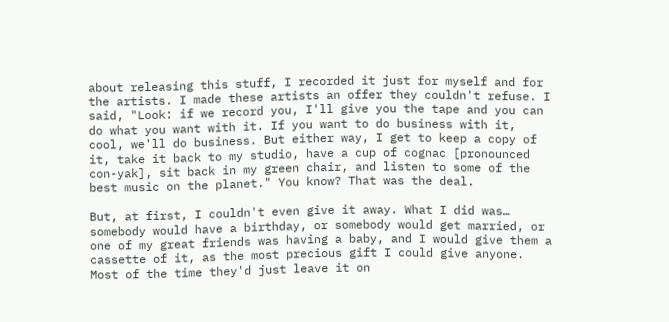about releasing this stuff, I recorded it just for myself and for the artists. I made these artists an offer they couldn't refuse. I said, "Look: if we record you, I'll give you the tape and you can do what you want with it. If you want to do business with it, cool, we'll do business. But either way, I get to keep a copy of it, take it back to my studio, have a cup of cognac [pronounced con-yak], sit back in my green chair, and listen to some of the best music on the planet." You know? That was the deal.

But, at first, I couldn't even give it away. What I did was… somebody would have a birthday, or somebody would get married, or one of my great friends was having a baby, and I would give them a cassette of it, as the most precious gift I could give anyone. Most of the time they'd just leave it on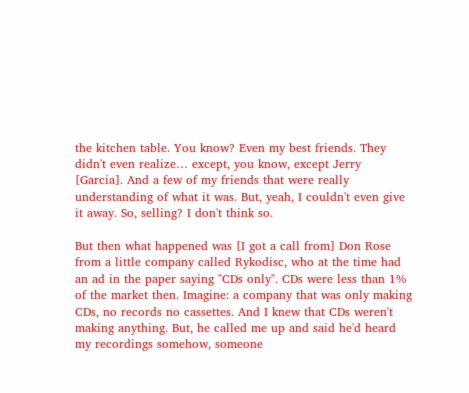the kitchen table. You know? Even my best friends. They didn't even realize… except, you know, except Jerry [Garcia]. And a few of my friends that were really understanding of what it was. But, yeah, I couldn't even give it away. So, selling? I don't think so.

But then what happened was [I got a call from] Don Rose from a little company called Rykodisc, who at the time had an ad in the paper saying "CDs only". CDs were less than 1% of the market then. Imagine: a company that was only making CDs, no records no cassettes. And I knew that CDs weren't making anything. But, he called me up and said he'd heard my recordings somehow, someone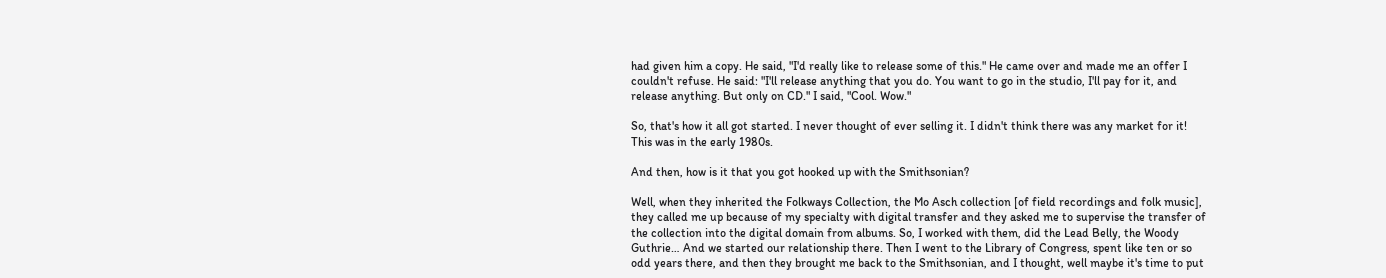had given him a copy. He said, "I'd really like to release some of this." He came over and made me an offer I couldn't refuse. He said: "I'll release anything that you do. You want to go in the studio, I'll pay for it, and release anything. But only on CD." I said, "Cool. Wow."

So, that's how it all got started. I never thought of ever selling it. I didn't think there was any market for it! This was in the early 1980s.

And then, how is it that you got hooked up with the Smithsonian?

Well, when they inherited the Folkways Collection, the Mo Asch collection [of field recordings and folk music], they called me up because of my specialty with digital transfer and they asked me to supervise the transfer of the collection into the digital domain from albums. So, I worked with them, did the Lead Belly, the Woody Guthrie… And we started our relationship there. Then I went to the Library of Congress, spent like ten or so odd years there, and then they brought me back to the Smithsonian, and I thought, well maybe it's time to put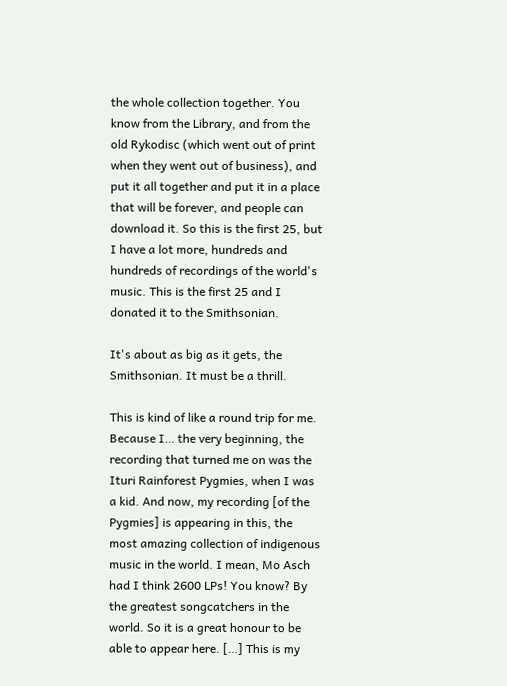the whole collection together. You know from the Library, and from the old Rykodisc (which went out of print when they went out of business), and put it all together and put it in a place that will be forever, and people can download it. So this is the first 25, but I have a lot more, hundreds and hundreds of recordings of the world's music. This is the first 25 and I donated it to the Smithsonian.

It's about as big as it gets, the Smithsonian. It must be a thrill.

This is kind of like a round trip for me. Because I… the very beginning, the recording that turned me on was the Ituri Rainforest Pygmies, when I was a kid. And now, my recording [of the Pygmies] is appearing in this, the most amazing collection of indigenous music in the world. I mean, Mo Asch had I think 2600 LPs! You know? By the greatest songcatchers in the world. So it is a great honour to be able to appear here. […] This is my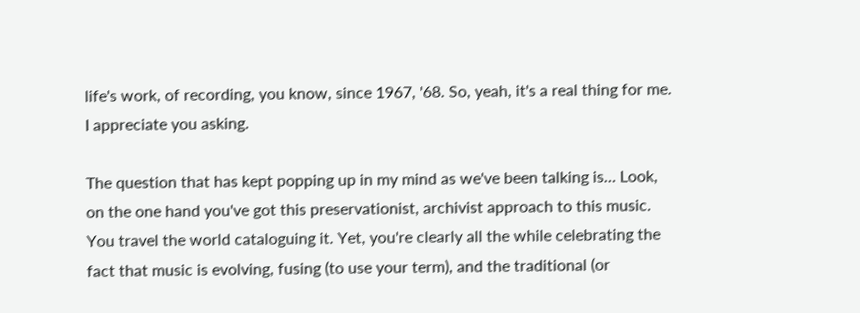life's work, of recording, you know, since 1967, '68. So, yeah, it's a real thing for me. I appreciate you asking.

The question that has kept popping up in my mind as we've been talking is… Look, on the one hand you've got this preservationist, archivist approach to this music. You travel the world cataloguing it. Yet, you're clearly all the while celebrating the fact that music is evolving, fusing (to use your term), and the traditional (or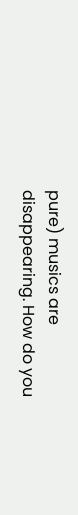pure) musics are disappearing. How do you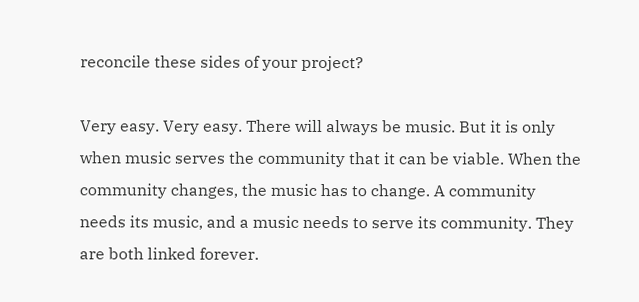reconcile these sides of your project?

Very easy. Very easy. There will always be music. But it is only when music serves the community that it can be viable. When the community changes, the music has to change. A community needs its music, and a music needs to serve its community. They are both linked forever.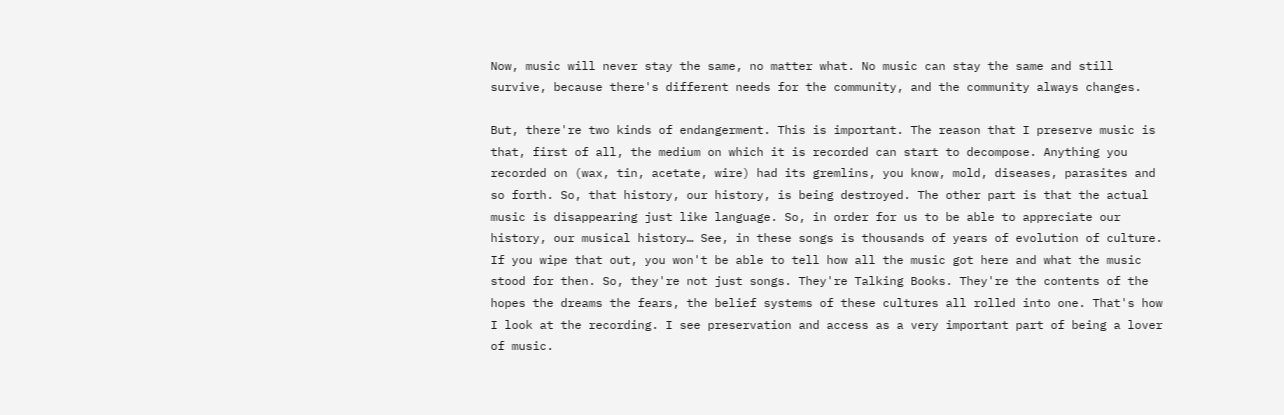Now, music will never stay the same, no matter what. No music can stay the same and still survive, because there's different needs for the community, and the community always changes.

But, there're two kinds of endangerment. This is important. The reason that I preserve music is that, first of all, the medium on which it is recorded can start to decompose. Anything you recorded on (wax, tin, acetate, wire) had its gremlins, you know, mold, diseases, parasites and so forth. So, that history, our history, is being destroyed. The other part is that the actual music is disappearing just like language. So, in order for us to be able to appreciate our history, our musical history… See, in these songs is thousands of years of evolution of culture. If you wipe that out, you won't be able to tell how all the music got here and what the music stood for then. So, they're not just songs. They're Talking Books. They're the contents of the hopes the dreams the fears, the belief systems of these cultures all rolled into one. That's how I look at the recording. I see preservation and access as a very important part of being a lover of music.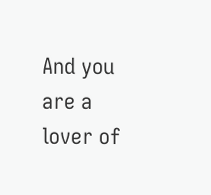And you are a lover of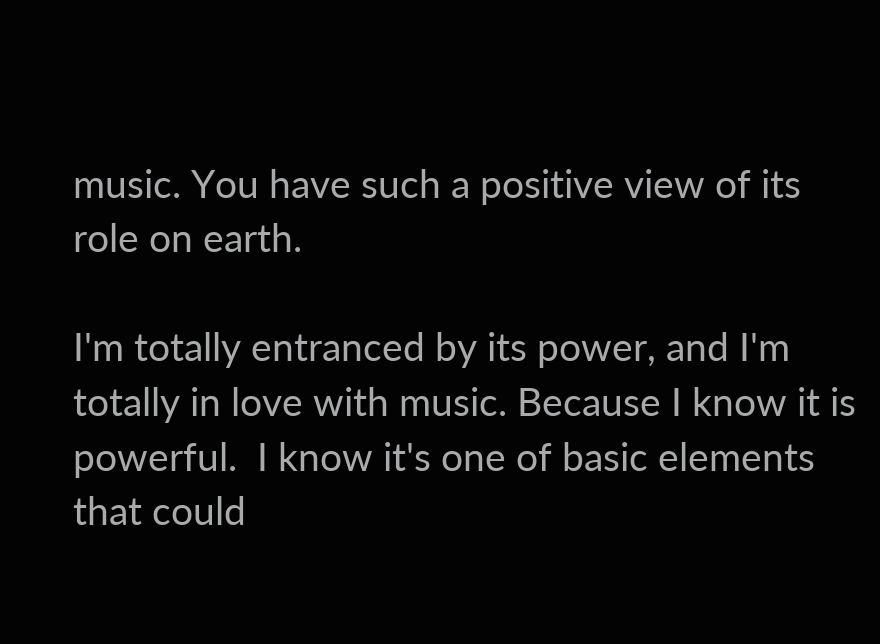music. You have such a positive view of its role on earth.

I'm totally entranced by its power, and I'm totally in love with music. Because I know it is powerful.  I know it's one of basic elements that could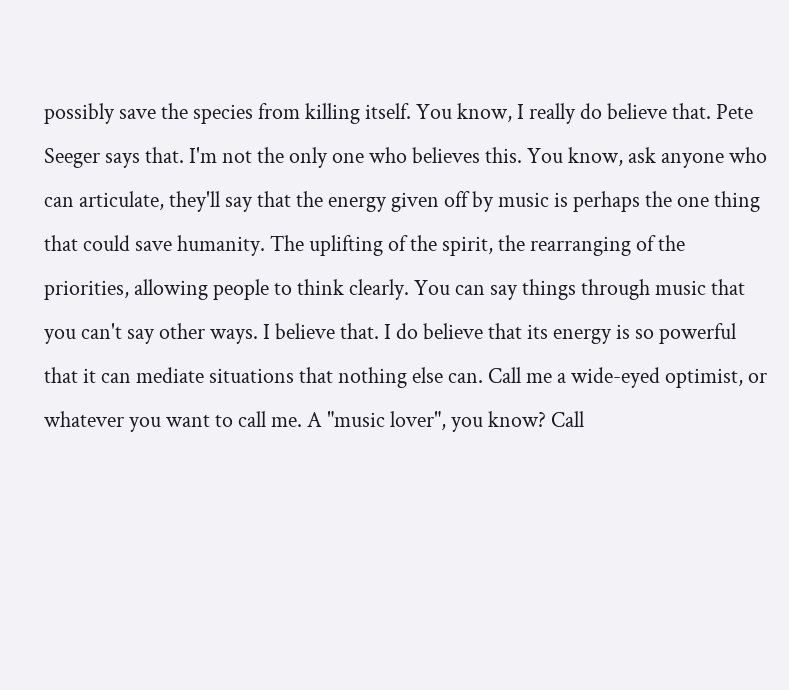possibly save the species from killing itself. You know, I really do believe that. Pete Seeger says that. I'm not the only one who believes this. You know, ask anyone who can articulate, they'll say that the energy given off by music is perhaps the one thing that could save humanity. The uplifting of the spirit, the rearranging of the priorities, allowing people to think clearly. You can say things through music that you can't say other ways. I believe that. I do believe that its energy is so powerful that it can mediate situations that nothing else can. Call me a wide-eyed optimist, or whatever you want to call me. A "music lover", you know? Call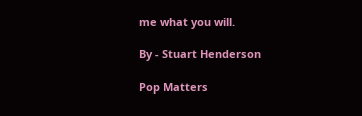me what you will.

By - Stuart Henderson

Pop Matters